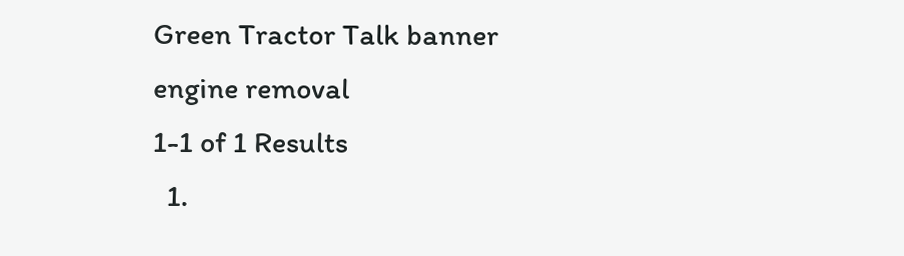Green Tractor Talk banner
engine removal
1-1 of 1 Results
  1.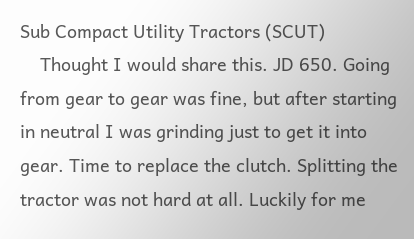Sub Compact Utility Tractors (SCUT)
    Thought I would share this. JD 650. Going from gear to gear was fine, but after starting in neutral I was grinding just to get it into gear. Time to replace the clutch. Splitting the tractor was not hard at all. Luckily for me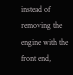instead of removing the engine with the front end,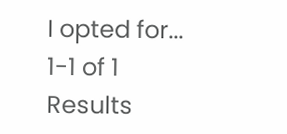I opted for...
1-1 of 1 Results